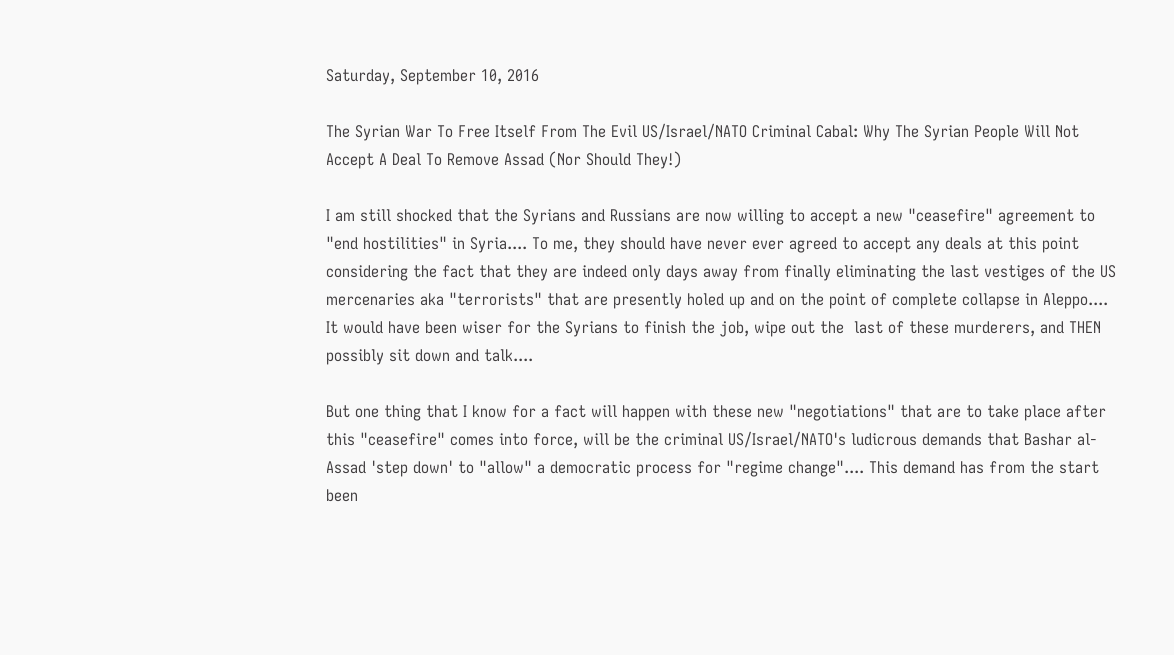Saturday, September 10, 2016

The Syrian War To Free Itself From The Evil US/Israel/NATO Criminal Cabal: Why The Syrian People Will Not Accept A Deal To Remove Assad (Nor Should They!)

I am still shocked that the Syrians and Russians are now willing to accept a new "ceasefire" agreement to "end hostilities" in Syria.... To me, they should have never ever agreed to accept any deals at this point considering the fact that they are indeed only days away from finally eliminating the last vestiges of the US mercenaries aka "terrorists" that are presently holed up and on the point of complete collapse in Aleppo.... It would have been wiser for the Syrians to finish the job, wipe out the  last of these murderers, and THEN possibly sit down and talk....

But one thing that I know for a fact will happen with these new "negotiations" that are to take place after this "ceasefire" comes into force, will be the criminal US/Israel/NATO's ludicrous demands that Bashar al-Assad 'step down' to "allow" a democratic process for "regime change".... This demand has from the start been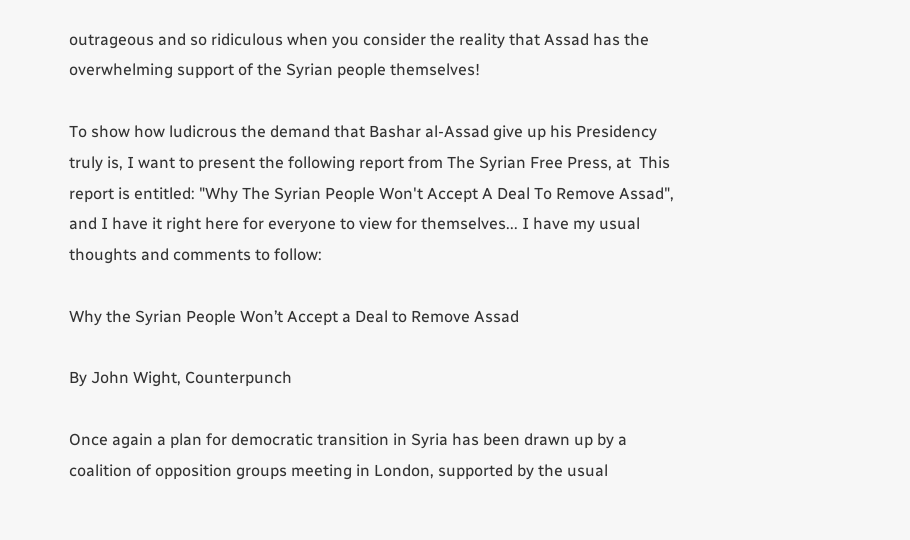outrageous and so ridiculous when you consider the reality that Assad has the overwhelming support of the Syrian people themselves!

To show how ludicrous the demand that Bashar al-Assad give up his Presidency truly is, I want to present the following report from The Syrian Free Press, at  This report is entitled: "Why The Syrian People Won't Accept A Deal To Remove Assad", and I have it right here for everyone to view for themselves... I have my usual thoughts and comments to follow:

Why the Syrian People Won’t Accept a Deal to Remove Assad

By John Wight, Counterpunch

Once again a plan for democratic transition in Syria has been drawn up by a coalition of opposition groups meeting in London, supported by the usual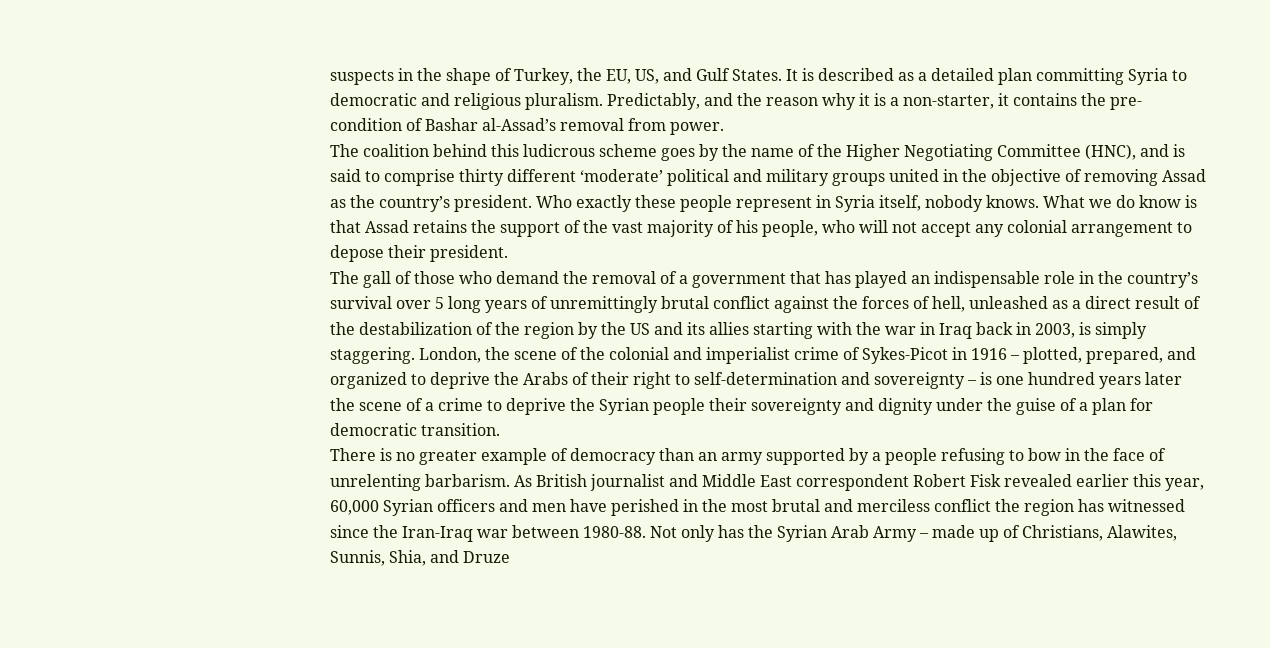suspects in the shape of Turkey, the EU, US, and Gulf States. It is described as a detailed plan committing Syria to democratic and religious pluralism. Predictably, and the reason why it is a non-starter, it contains the pre-condition of Bashar al-Assad’s removal from power.
The coalition behind this ludicrous scheme goes by the name of the Higher Negotiating Committee (HNC), and is said to comprise thirty different ‘moderate’ political and military groups united in the objective of removing Assad as the country’s president. Who exactly these people represent in Syria itself, nobody knows. What we do know is that Assad retains the support of the vast majority of his people, who will not accept any colonial arrangement to depose their president.
The gall of those who demand the removal of a government that has played an indispensable role in the country’s survival over 5 long years of unremittingly brutal conflict against the forces of hell, unleashed as a direct result of the destabilization of the region by the US and its allies starting with the war in Iraq back in 2003, is simply staggering. London, the scene of the colonial and imperialist crime of Sykes-Picot in 1916 – plotted, prepared, and organized to deprive the Arabs of their right to self-determination and sovereignty – is one hundred years later the scene of a crime to deprive the Syrian people their sovereignty and dignity under the guise of a plan for democratic transition.
There is no greater example of democracy than an army supported by a people refusing to bow in the face of unrelenting barbarism. As British journalist and Middle East correspondent Robert Fisk revealed earlier this year, 60,000 Syrian officers and men have perished in the most brutal and merciless conflict the region has witnessed since the Iran-Iraq war between 1980-88. Not only has the Syrian Arab Army – made up of Christians, Alawites, Sunnis, Shia, and Druze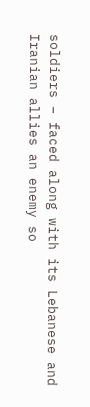soldiers – faced along with its Lebanese and Iranian allies an enemy so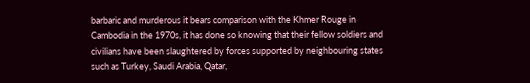barbaric and murderous it bears comparison with the Khmer Rouge in Cambodia in the 1970s, it has done so knowing that their fellow soldiers and civilians have been slaughtered by forces supported by neighbouring states such as Turkey, Saudi Arabia, Qatar,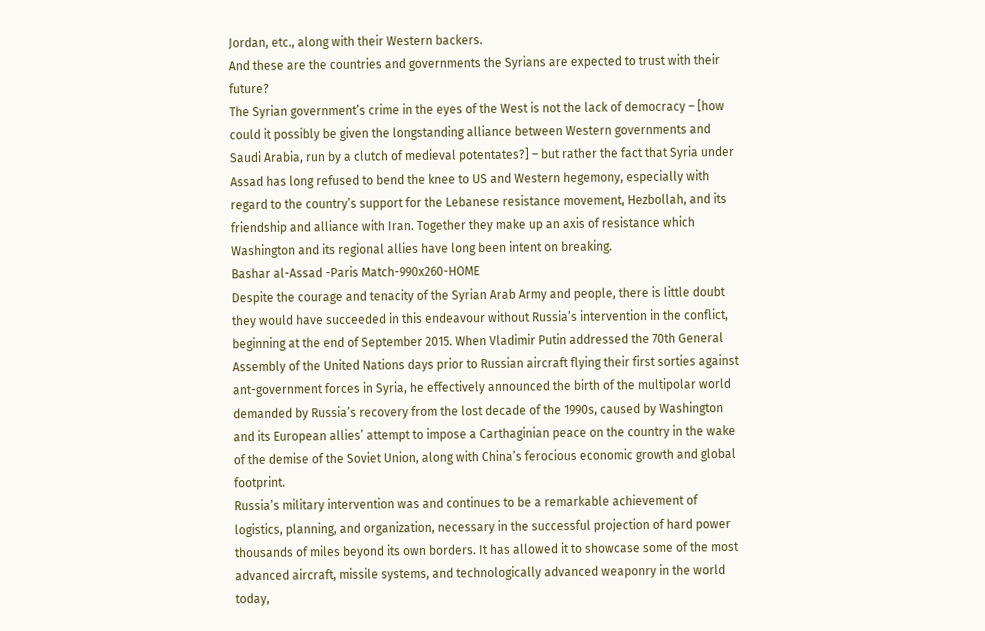Jordan, etc., along with their Western backers.
And these are the countries and governments the Syrians are expected to trust with their future?
The Syrian government’s crime in the eyes of the West is not the lack of democracy – [how could it possibly be given the longstanding alliance between Western governments and Saudi Arabia, run by a clutch of medieval potentates?] – but rather the fact that Syria under Assad has long refused to bend the knee to US and Western hegemony, especially with regard to the country’s support for the Lebanese resistance movement, Hezbollah, and its friendship and alliance with Iran. Together they make up an axis of resistance which Washington and its regional allies have long been intent on breaking.
Bashar al-Assad -Paris Match-990x260-HOME
Despite the courage and tenacity of the Syrian Arab Army and people, there is little doubt they would have succeeded in this endeavour without Russia’s intervention in the conflict, beginning at the end of September 2015. When Vladimir Putin addressed the 70th General Assembly of the United Nations days prior to Russian aircraft flying their first sorties against ant-government forces in Syria, he effectively announced the birth of the multipolar world demanded by Russia’s recovery from the lost decade of the 1990s, caused by Washington and its European allies’ attempt to impose a Carthaginian peace on the country in the wake of the demise of the Soviet Union, along with China’s ferocious economic growth and global footprint.
Russia’s military intervention was and continues to be a remarkable achievement of logistics, planning, and organization, necessary in the successful projection of hard power thousands of miles beyond its own borders. It has allowed it to showcase some of the most advanced aircraft, missile systems, and technologically advanced weaponry in the world today,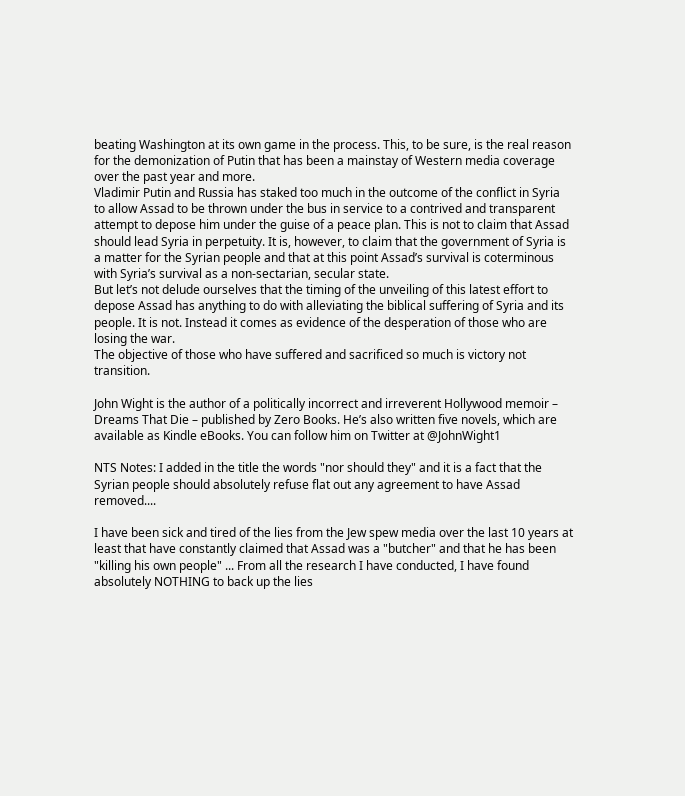beating Washington at its own game in the process. This, to be sure, is the real reason for the demonization of Putin that has been a mainstay of Western media coverage over the past year and more.
Vladimir Putin and Russia has staked too much in the outcome of the conflict in Syria to allow Assad to be thrown under the bus in service to a contrived and transparent attempt to depose him under the guise of a peace plan. This is not to claim that Assad should lead Syria in perpetuity. It is, however, to claim that the government of Syria is a matter for the Syrian people and that at this point Assad’s survival is coterminous with Syria’s survival as a non-sectarian, secular state.
But let’s not delude ourselves that the timing of the unveiling of this latest effort to depose Assad has anything to do with alleviating the biblical suffering of Syria and its people. It is not. Instead it comes as evidence of the desperation of those who are losing the war.
The objective of those who have suffered and sacrificed so much is victory not transition.

John Wight is the author of a politically incorrect and irreverent Hollywood memoir – Dreams That Die – published by Zero Books. He’s also written five novels, which are available as Kindle eBooks. You can follow him on Twitter at @JohnWight1

NTS Notes: I added in the title the words "nor should they" and it is a fact that the Syrian people should absolutely refuse flat out any agreement to have Assad removed....

I have been sick and tired of the lies from the Jew spew media over the last 10 years at least that have constantly claimed that Assad was a "butcher" and that he has been "killing his own people" ... From all the research I have conducted, I have found absolutely NOTHING to back up the lies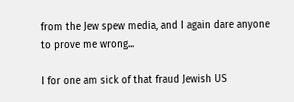from the Jew spew media, and I again dare anyone to prove me wrong...

I for one am sick of that fraud Jewish US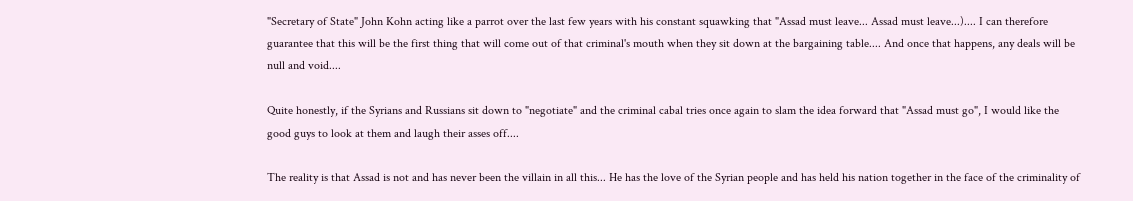"Secretary of State" John Kohn acting like a parrot over the last few years with his constant squawking that "Assad must leave... Assad must leave...).... I can therefore guarantee that this will be the first thing that will come out of that criminal's mouth when they sit down at the bargaining table.... And once that happens, any deals will be null and void....

Quite honestly, if the Syrians and Russians sit down to "negotiate" and the criminal cabal tries once again to slam the idea forward that "Assad must go", I would like the good guys to look at them and laugh their asses off....

The reality is that Assad is not and has never been the villain in all this... He has the love of the Syrian people and has held his nation together in the face of the criminality of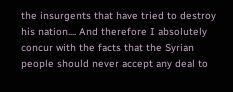the insurgents that have tried to destroy his nation.... And therefore I absolutely concur with the facts that the Syrian people should never accept any deal to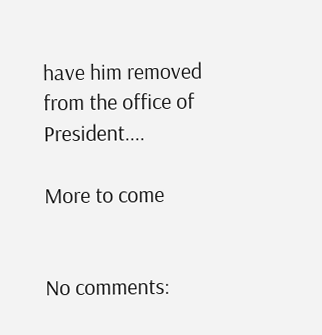have him removed from the office of President....

More to come


No comments: